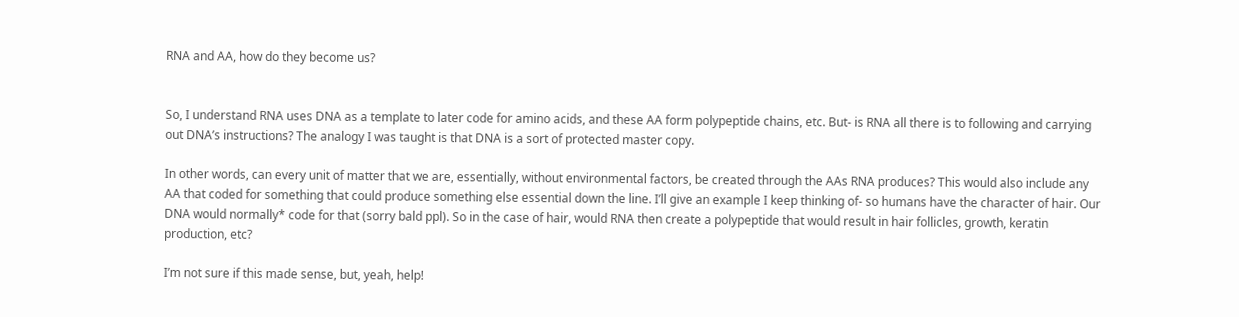RNA and AA, how do they become us?


So, I understand RNA uses DNA as a template to later code for amino acids, and these AA form polypeptide chains, etc. But- is RNA all there is to following and carrying out DNA’s instructions? The analogy I was taught is that DNA is a sort of protected master copy.

In other words, can every unit of matter that we are, essentially, without environmental factors, be created through the AAs RNA produces? This would also include any AA that coded for something that could produce something else essential down the line. I’ll give an example I keep thinking of- so humans have the character of hair. Our DNA would normally* code for that (sorry bald ppl). So in the case of hair, would RNA then create a polypeptide that would result in hair follicles, growth, keratin production, etc?

I’m not sure if this made sense, but, yeah, help!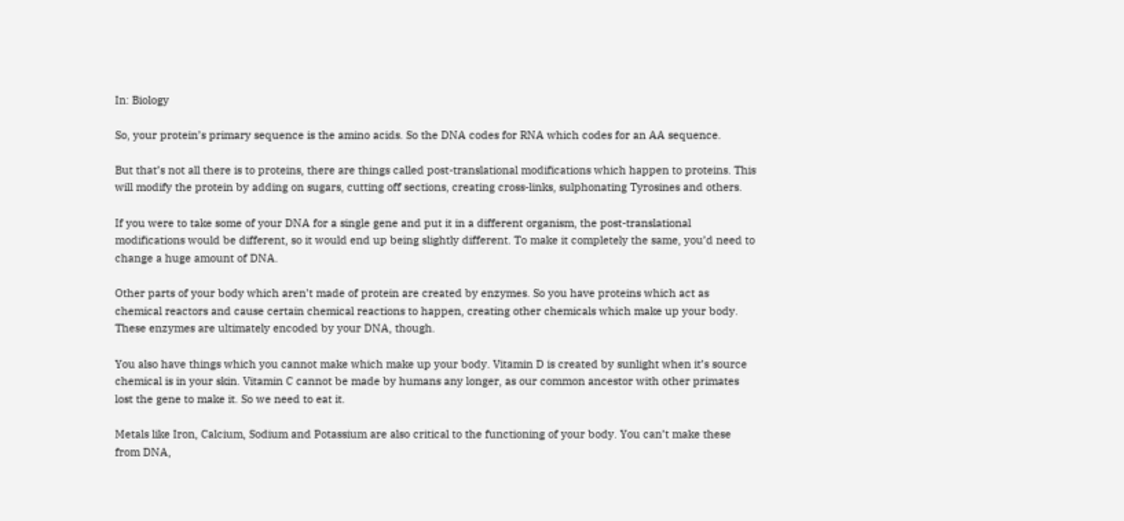In: Biology

So, your protein’s primary sequence is the amino acids. So the DNA codes for RNA which codes for an AA sequence.

But that’s not all there is to proteins, there are things called post-translational modifications which happen to proteins. This will modify the protein by adding on sugars, cutting off sections, creating cross-links, sulphonating Tyrosines and others.

If you were to take some of your DNA for a single gene and put it in a different organism, the post-translational modifications would be different, so it would end up being slightly different. To make it completely the same, you’d need to change a huge amount of DNA.

Other parts of your body which aren’t made of protein are created by enzymes. So you have proteins which act as chemical reactors and cause certain chemical reactions to happen, creating other chemicals which make up your body. These enzymes are ultimately encoded by your DNA, though.

You also have things which you cannot make which make up your body. Vitamin D is created by sunlight when it’s source chemical is in your skin. Vitamin C cannot be made by humans any longer, as our common ancestor with other primates lost the gene to make it. So we need to eat it.

Metals like Iron, Calcium, Sodium and Potassium are also critical to the functioning of your body. You can’t make these from DNA,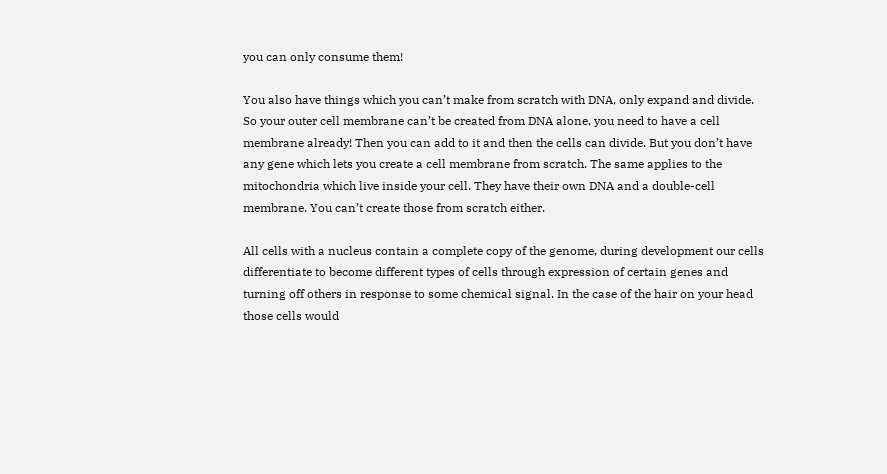you can only consume them!

You also have things which you can’t make from scratch with DNA, only expand and divide. So your outer cell membrane can’t be created from DNA alone, you need to have a cell membrane already! Then you can add to it and then the cells can divide. But you don’t have any gene which lets you create a cell membrane from scratch. The same applies to the mitochondria which live inside your cell. They have their own DNA and a double-cell membrane. You can’t create those from scratch either.

All cells with a nucleus contain a complete copy of the genome, during development our cells differentiate to become different types of cells through expression of certain genes and turning off others in response to some chemical signal. In the case of the hair on your head those cells would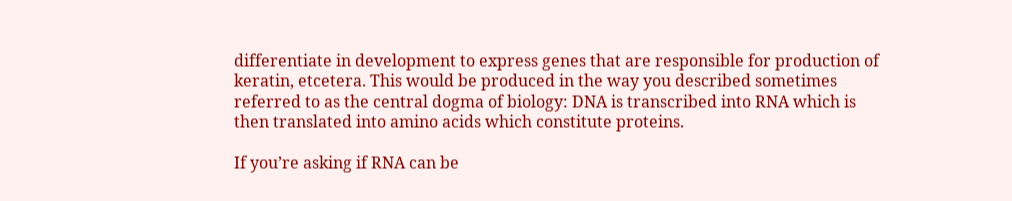differentiate in development to express genes that are responsible for production of keratin, etcetera. This would be produced in the way you described sometimes referred to as the central dogma of biology: DNA is transcribed into RNA which is then translated into amino acids which constitute proteins.

If you’re asking if RNA can be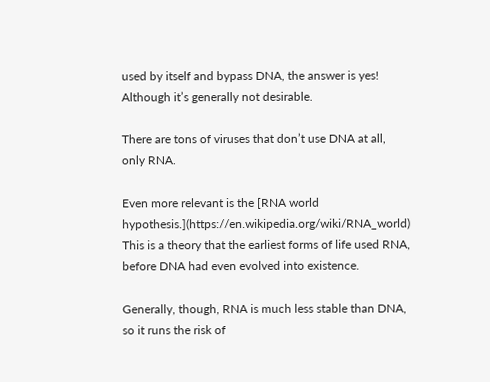used by itself and bypass DNA, the answer is yes! Although it’s generally not desirable.

There are tons of viruses that don’t use DNA at all, only RNA.

Even more relevant is the [RNA world hypothesis.](https://en.wikipedia.org/wiki/RNA_world) This is a theory that the earliest forms of life used RNA, before DNA had even evolved into existence.

Generally, though, RNA is much less stable than DNA, so it runs the risk of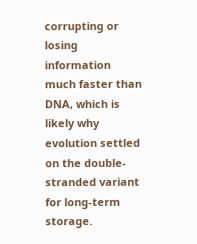corrupting or losing information much faster than DNA, which is likely why evolution settled on the double-stranded variant for long-term storage.